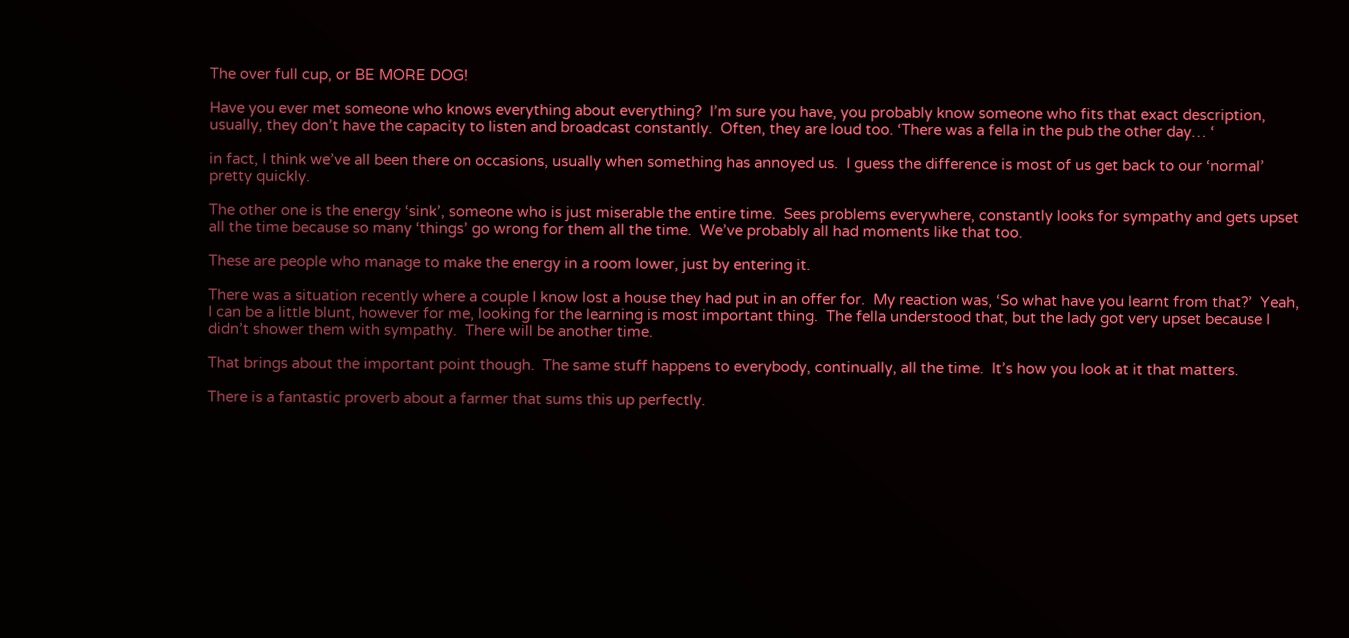The over full cup, or BE MORE DOG!

Have you ever met someone who knows everything about everything?  I’m sure you have, you probably know someone who fits that exact description, usually, they don’t have the capacity to listen and broadcast constantly.  Often, they are loud too. ‘There was a fella in the pub the other day… ‘

in fact, I think we’ve all been there on occasions, usually when something has annoyed us.  I guess the difference is most of us get back to our ‘normal’ pretty quickly.

The other one is the energy ‘sink’, someone who is just miserable the entire time.  Sees problems everywhere, constantly looks for sympathy and gets upset all the time because so many ‘things’ go wrong for them all the time.  We’ve probably all had moments like that too.

These are people who manage to make the energy in a room lower, just by entering it.

There was a situation recently where a couple I know lost a house they had put in an offer for.  My reaction was, ‘So what have you learnt from that?’  Yeah, I can be a little blunt, however for me, looking for the learning is most important thing.  The fella understood that, but the lady got very upset because I didn’t shower them with sympathy.  There will be another time.

That brings about the important point though.  The same stuff happens to everybody, continually, all the time.  It’s how you look at it that matters.

There is a fantastic proverb about a farmer that sums this up perfectly.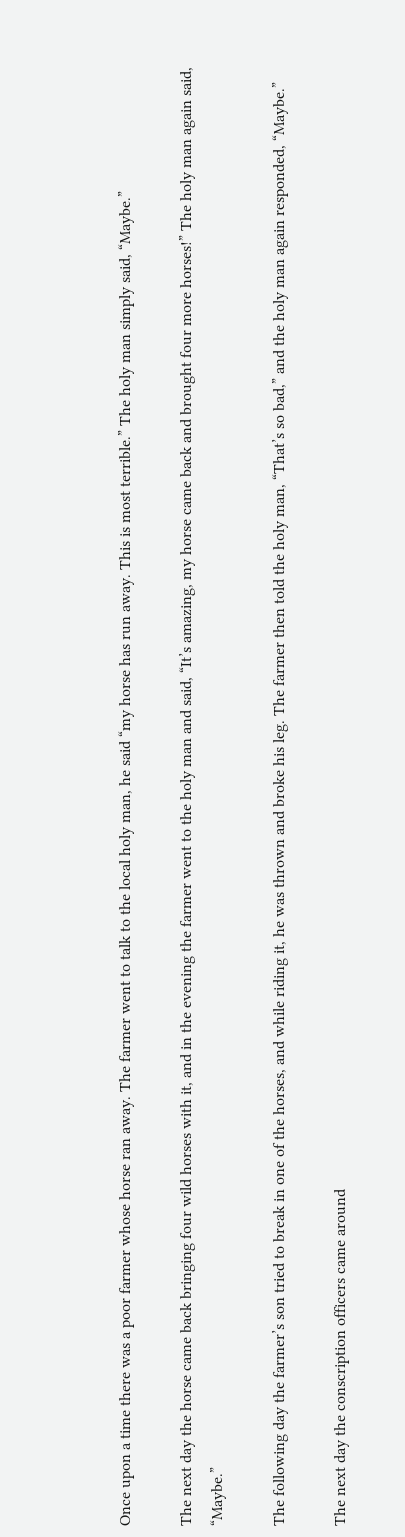Once upon a time there was a poor farmer whose horse ran away. The farmer went to talk to the local holy man, he said “my horse has run away. This is most terrible.” The holy man simply said, “Maybe.”

The next day the horse came back bringing four wild horses with it, and in the evening the farmer went to the holy man and said, “It’s amazing, my horse came back and brought four more horses!” The holy man again said, “Maybe.”

The following day the farmer’s son tried to break in one of the horses, and while riding it, he was thrown and broke his leg. The farmer then told the holy man, “That’s so bad,” and the holy man again responded, “Maybe.”

The next day the conscription officers came around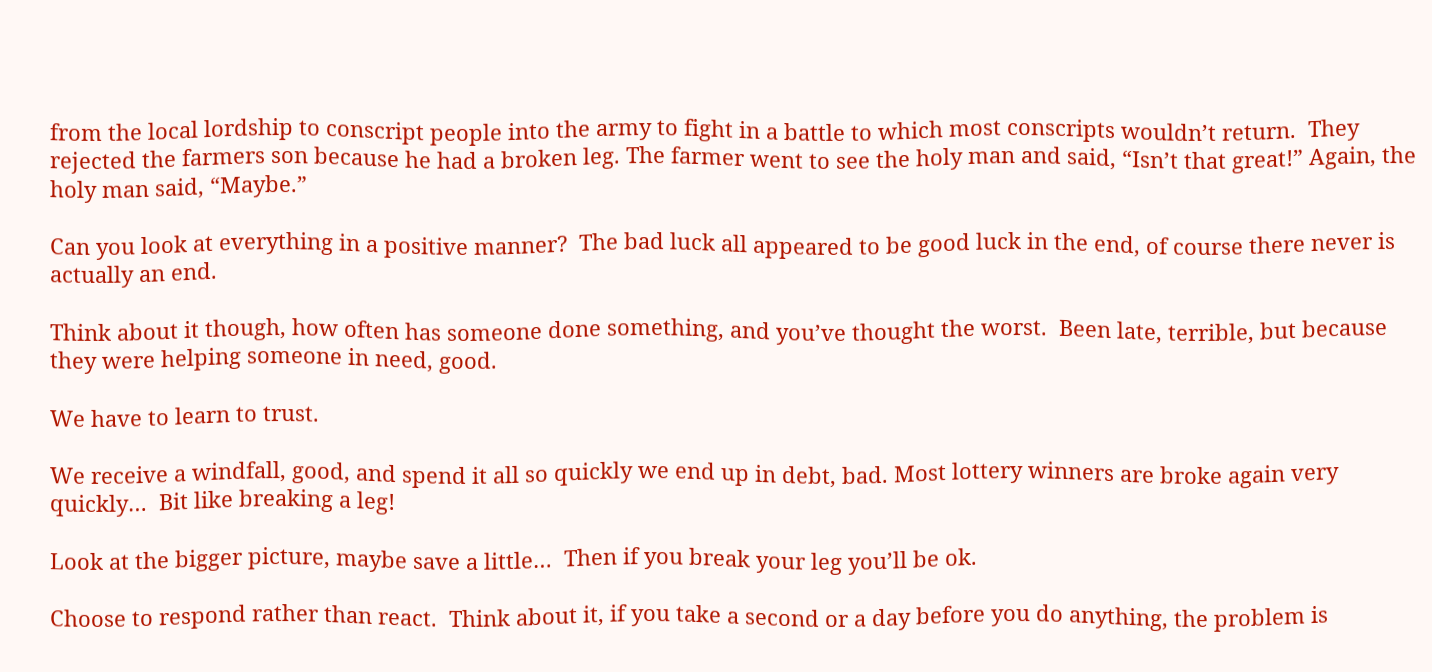from the local lordship to conscript people into the army to fight in a battle to which most conscripts wouldn’t return.  They rejected the farmers son because he had a broken leg. The farmer went to see the holy man and said, “Isn’t that great!” Again, the holy man said, “Maybe.”

Can you look at everything in a positive manner?  The bad luck all appeared to be good luck in the end, of course there never is actually an end.

Think about it though, how often has someone done something, and you’ve thought the worst.  Been late, terrible, but because they were helping someone in need, good.

We have to learn to trust.

We receive a windfall, good, and spend it all so quickly we end up in debt, bad. Most lottery winners are broke again very quickly…  Bit like breaking a leg!

Look at the bigger picture, maybe save a little…  Then if you break your leg you’ll be ok.

Choose to respond rather than react.  Think about it, if you take a second or a day before you do anything, the problem is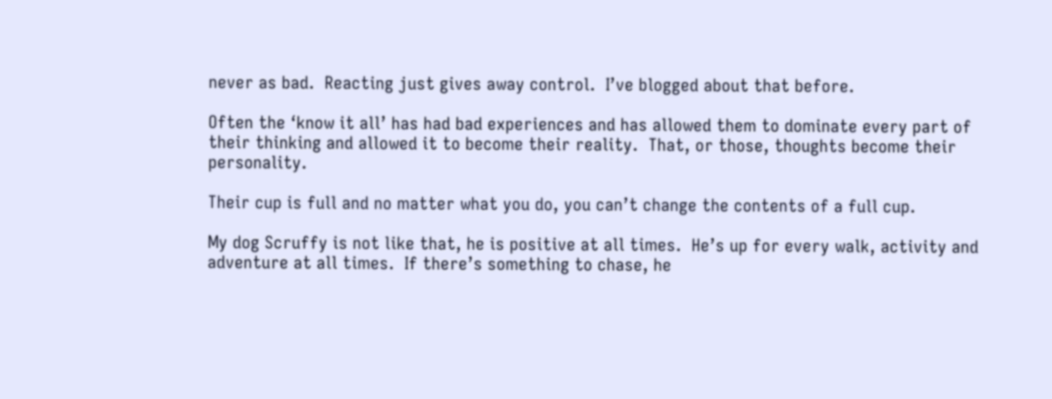never as bad.  Reacting just gives away control.  I’ve blogged about that before.

Often the ‘know it all’ has had bad experiences and has allowed them to dominate every part of their thinking and allowed it to become their reality.  That, or those, thoughts become their personality.

Their cup is full and no matter what you do, you can’t change the contents of a full cup.

My dog Scruffy is not like that, he is positive at all times.  He’s up for every walk, activity and adventure at all times.  If there’s something to chase, he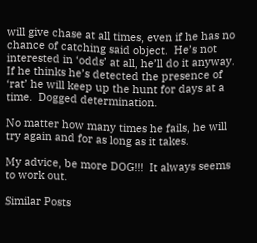will give chase at all times, even if he has no chance of catching said object.  He’s not interested in ‘odds’ at all, he’ll do it anyway.  If he thinks he’s detected the presence of ‘rat’ he will keep up the hunt for days at a time.  Dogged determination.

No matter how many times he fails, he will try again and for as long as it takes.

My advice, be more DOG!!!  It always seems to work out.

Similar Posts